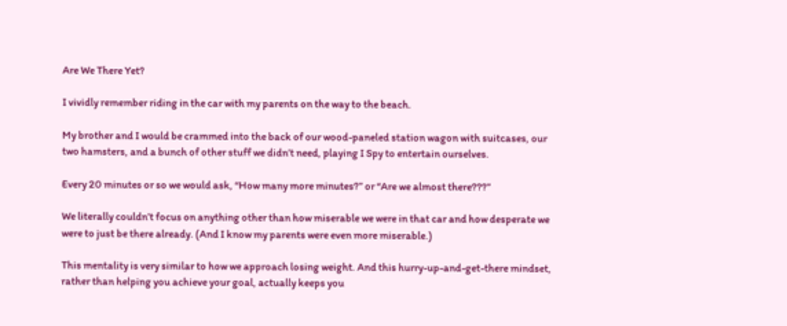Are We There Yet?

I vividly remember riding in the car with my parents on the way to the beach.

My brother and I would be crammed into the back of our wood-paneled station wagon with suitcases, our two hamsters, and a bunch of other stuff we didn’t need, playing I Spy to entertain ourselves.

Every 20 minutes or so we would ask, “How many more minutes?” or “Are we almost there???”

We literally couldn’t focus on anything other than how miserable we were in that car and how desperate we were to just be there already. (And I know my parents were even more miserable.)

This mentality is very similar to how we approach losing weight. And this hurry-up-and-get-there mindset, rather than helping you achieve your goal, actually keeps you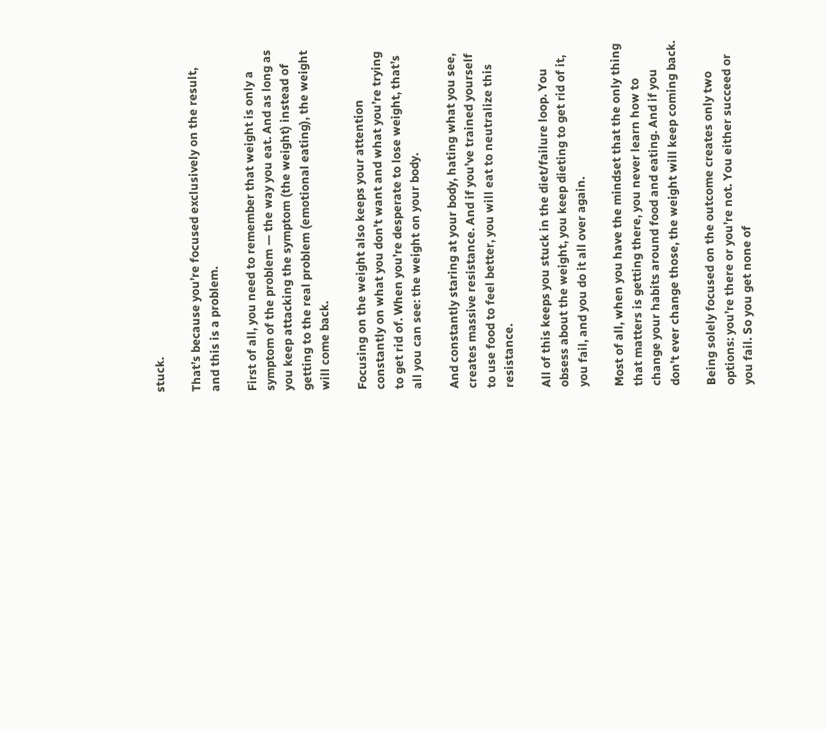stuck.

That’s because you’re focused exclusively on the result, and this is a problem.

First of all, you need to remember that weight is only a symptom of the problem — the way you eat. And as long as you keep attacking the symptom (the weight) instead of getting to the real problem (emotional eating), the weight will come back.

Focusing on the weight also keeps your attention constantly on what you don’t want and what you’re trying to get rid of. When you’re desperate to lose weight, that’s all you can see: the weight on your body.

And constantly staring at your body, hating what you see, creates massive resistance. And if you’ve trained yourself to use food to feel better, you will eat to neutralize this resistance.

All of this keeps you stuck in the diet/failure loop. You obsess about the weight, you keep dieting to get rid of it, you fail, and you do it all over again.

Most of all, when you have the mindset that the only thing that matters is getting there, you never learn how to change your habits around food and eating. And if you don’t ever change those, the weight will keep coming back.

Being solely focused on the outcome creates only two options: you’re there or you’re not. You either succeed or you fail. So you get none of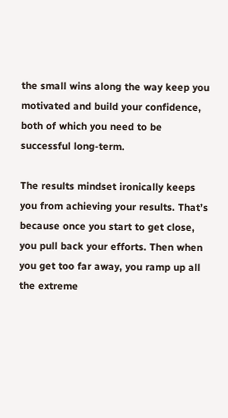the small wins along the way keep you motivated and build your confidence, both of which you need to be successful long-term.

The results mindset ironically keeps you from achieving your results. That’s because once you start to get close, you pull back your efforts. Then when you get too far away, you ramp up all the extreme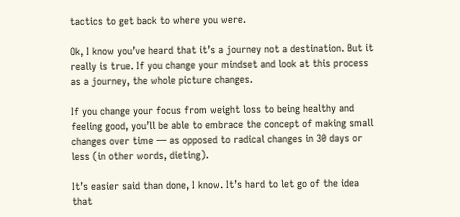tactics to get back to where you were.

Ok, I know you’ve heard that it’s a journey not a destination. But it really is true. If you change your mindset and look at this process as a journey, the whole picture changes.

If you change your focus from weight loss to being healthy and feeling good, you’ll be able to embrace the concept of making small changes over time — as opposed to radical changes in 30 days or less (in other words, dieting).

It’s easier said than done, I know. It’s hard to let go of the idea that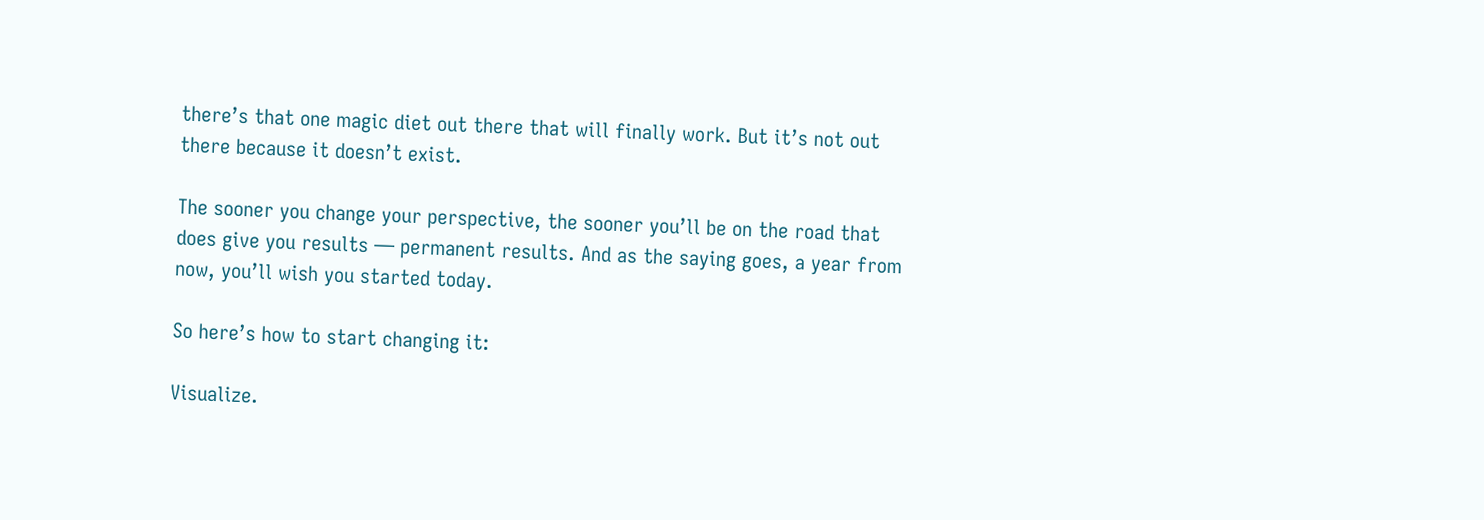there’s that one magic diet out there that will finally work. But it’s not out there because it doesn’t exist.

The sooner you change your perspective, the sooner you’ll be on the road that does give you results — permanent results. And as the saying goes, a year from now, you’ll wish you started today.

So here’s how to start changing it:

Visualize.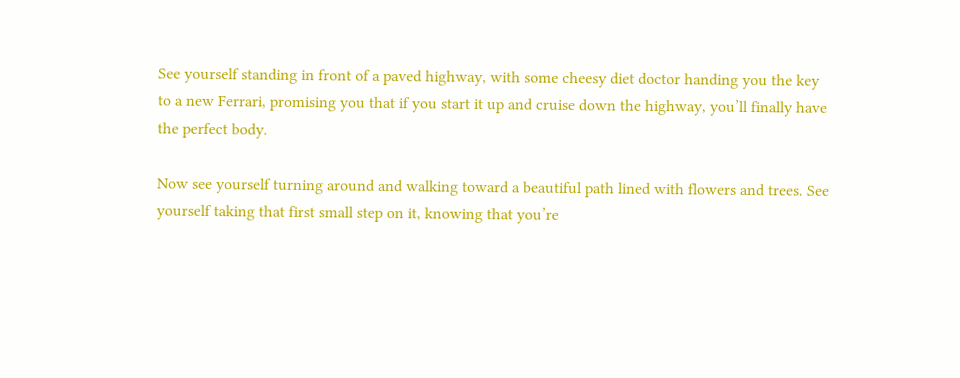See yourself standing in front of a paved highway, with some cheesy diet doctor handing you the key to a new Ferrari, promising you that if you start it up and cruise down the highway, you’ll finally have the perfect body.

Now see yourself turning around and walking toward a beautiful path lined with flowers and trees. See yourself taking that first small step on it, knowing that you’re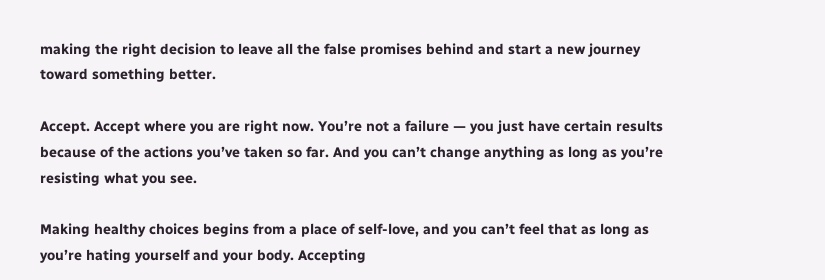making the right decision to leave all the false promises behind and start a new journey toward something better.

Accept. Accept where you are right now. You’re not a failure — you just have certain results because of the actions you’ve taken so far. And you can’t change anything as long as you’re resisting what you see.

Making healthy choices begins from a place of self-love, and you can’t feel that as long as you’re hating yourself and your body. Accepting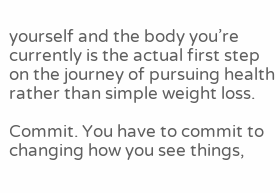yourself and the body you’re currently is the actual first step on the journey of pursuing health rather than simple weight loss.

Commit. You have to commit to changing how you see things,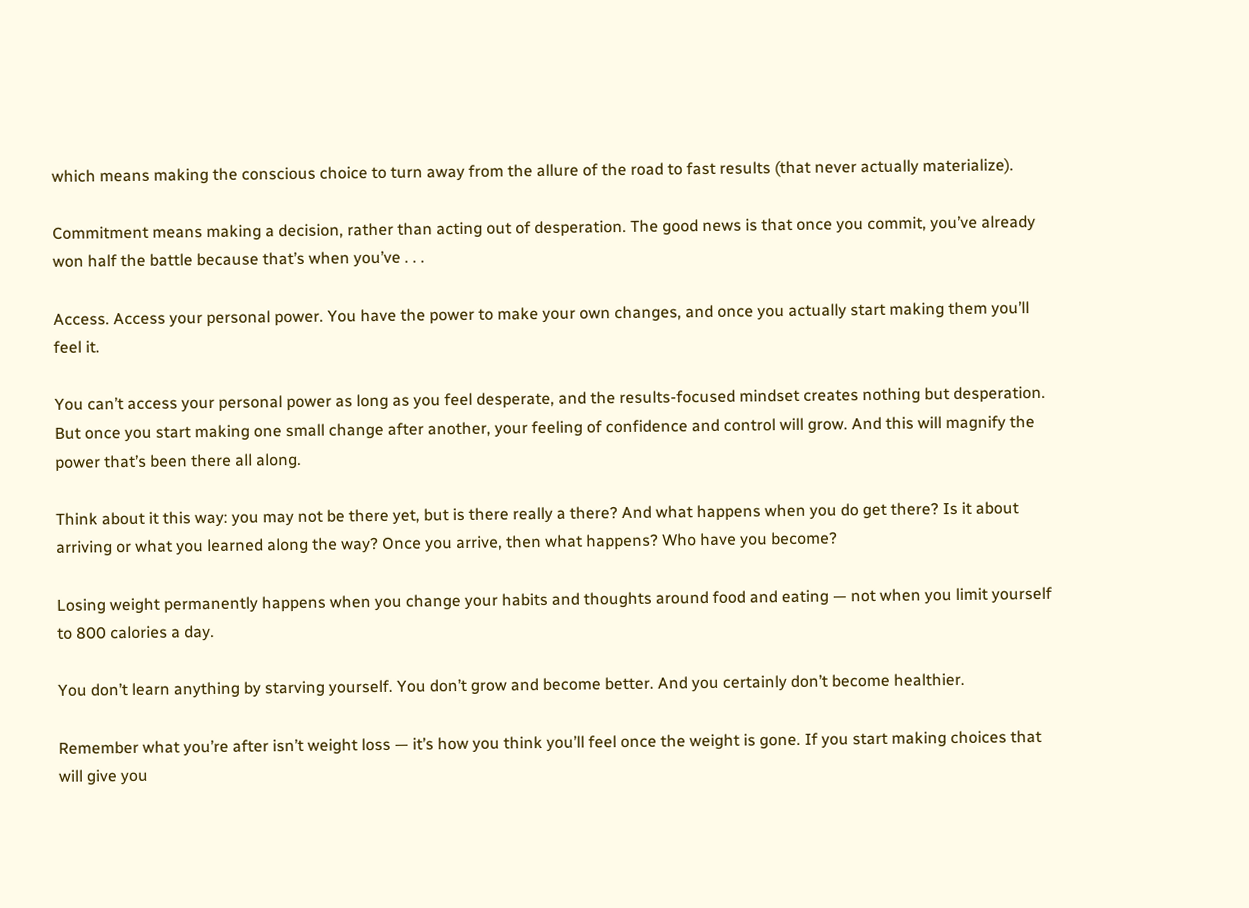which means making the conscious choice to turn away from the allure of the road to fast results (that never actually materialize).

Commitment means making a decision, rather than acting out of desperation. The good news is that once you commit, you’ve already won half the battle because that’s when you’ve . . .

Access. Access your personal power. You have the power to make your own changes, and once you actually start making them you’ll feel it.

You can’t access your personal power as long as you feel desperate, and the results-focused mindset creates nothing but desperation. But once you start making one small change after another, your feeling of confidence and control will grow. And this will magnify the power that’s been there all along.

Think about it this way: you may not be there yet, but is there really a there? And what happens when you do get there? Is it about arriving or what you learned along the way? Once you arrive, then what happens? Who have you become?

Losing weight permanently happens when you change your habits and thoughts around food and eating — not when you limit yourself to 800 calories a day.

You don’t learn anything by starving yourself. You don’t grow and become better. And you certainly don’t become healthier.

Remember what you’re after isn’t weight loss — it’s how you think you’ll feel once the weight is gone. If you start making choices that will give you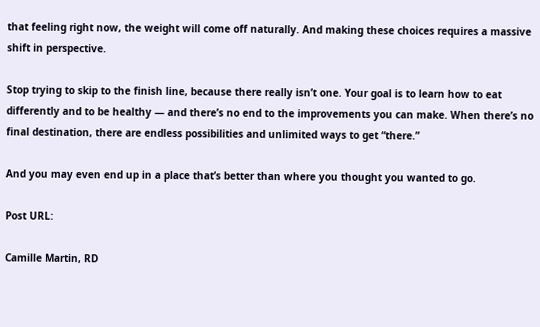that feeling right now, the weight will come off naturally. And making these choices requires a massive shift in perspective.

Stop trying to skip to the finish line, because there really isn’t one. Your goal is to learn how to eat differently and to be healthy — and there’s no end to the improvements you can make. When there’s no final destination, there are endless possibilities and unlimited ways to get “there.”

And you may even end up in a place that’s better than where you thought you wanted to go.

Post URL:

Camille Martin, RD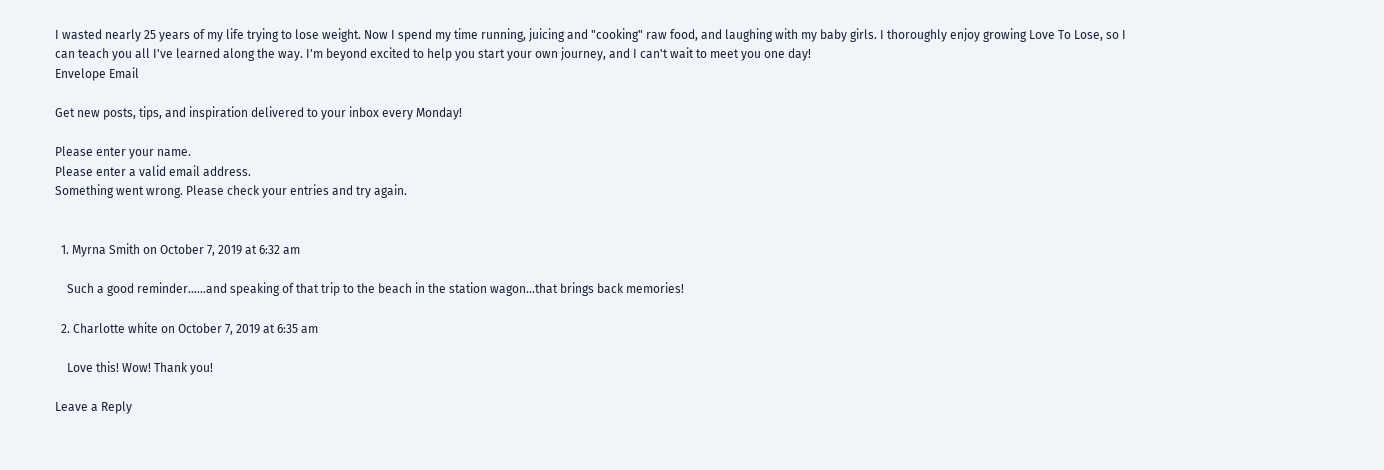I wasted nearly 25 years of my life trying to lose weight. Now I spend my time running, juicing and "cooking" raw food, and laughing with my baby girls. I thoroughly enjoy growing Love To Lose, so I can teach you all I've learned along the way. I'm beyond excited to help you start your own journey, and I can't wait to meet you one day!
Envelope Email

Get new posts, tips, and inspiration delivered to your inbox every Monday!

Please enter your name.
Please enter a valid email address.
Something went wrong. Please check your entries and try again.


  1. Myrna Smith on October 7, 2019 at 6:32 am

    Such a good reminder……and speaking of that trip to the beach in the station wagon…that brings back memories!

  2. Charlotte white on October 7, 2019 at 6:35 am

    Love this! Wow! Thank you!

Leave a Reply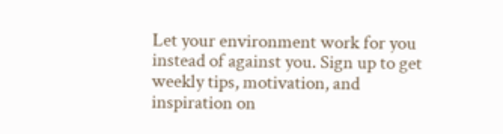Let your environment work for you instead of against you. Sign up to get weekly tips, motivation, and inspiration on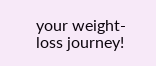your weight-loss journey!